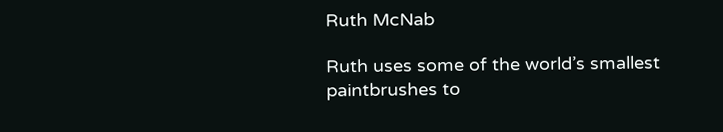Ruth McNab

Ruth uses some of the world’s smallest paintbrushes to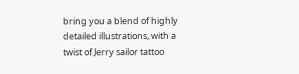bring you a blend of highly detailed illustrations, with a twist of Jerry sailor tattoo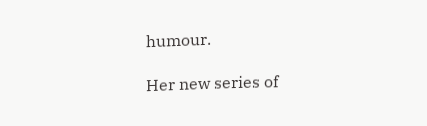humour.

Her new series of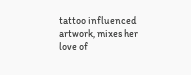tattoo influenced artwork, mixes her love of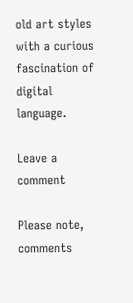old art styles with a curious fascination of digital language.

Leave a comment

Please note, comments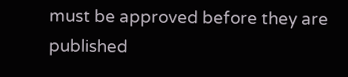must be approved before they are published